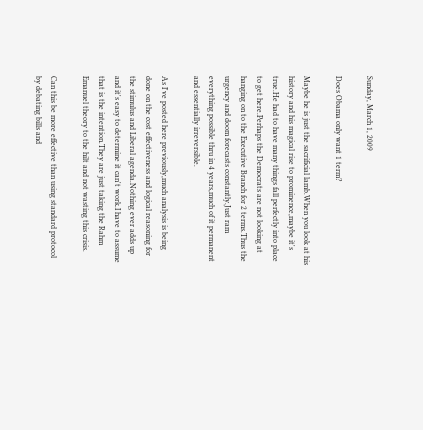Sunday, March 1, 2009

Does Obama only want 1 term?

Maybe he is just the sacrificial lamb.When you look at his history and his magical rise to prominence,maybe it's true.He had to have many things fall perfectly into place to get here.Perhaps the Democrats are not looking at hanging on to the Executive Branch for 2 terms.Thus the urgency and doom forecasts constantly.Just ram everything possible thru in 4 years,much of it permanent and essentially irreversible.

As I've posted here previously,much analysis is being done on the cost effectiveness and logical reasoning for the stimulus and Liberal agenda.Nothing ever adds up and it's easy to determine it can't work.I have to assume that is the intention.They are just taking the Rahm Emanuel theory to the hilt and not wasting this crisis.

Can this be more effective than using standard protocol by debating bills and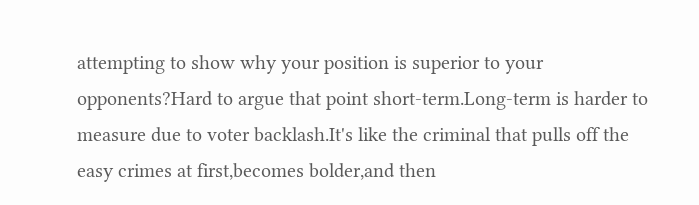attempting to show why your position is superior to your opponents?Hard to argue that point short-term.Long-term is harder to measure due to voter backlash.It's like the criminal that pulls off the easy crimes at first,becomes bolder,and then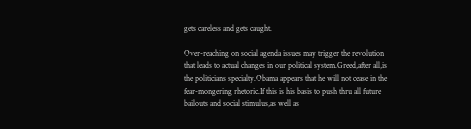gets careless and gets caught.

Over-reaching on social agenda issues may trigger the revolution that leads to actual changes in our political system.Greed,after all,is the politicians specialty.Obama appears that he will not cease in the fear-mongering rhetoric.If this is his basis to push thru all future bailouts and social stimulus,as well as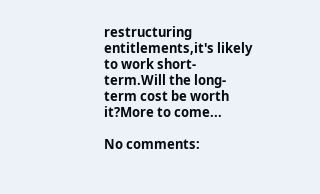restructuring entitlements,it's likely to work short-term.Will the long-term cost be worth it?More to come...

No comments: